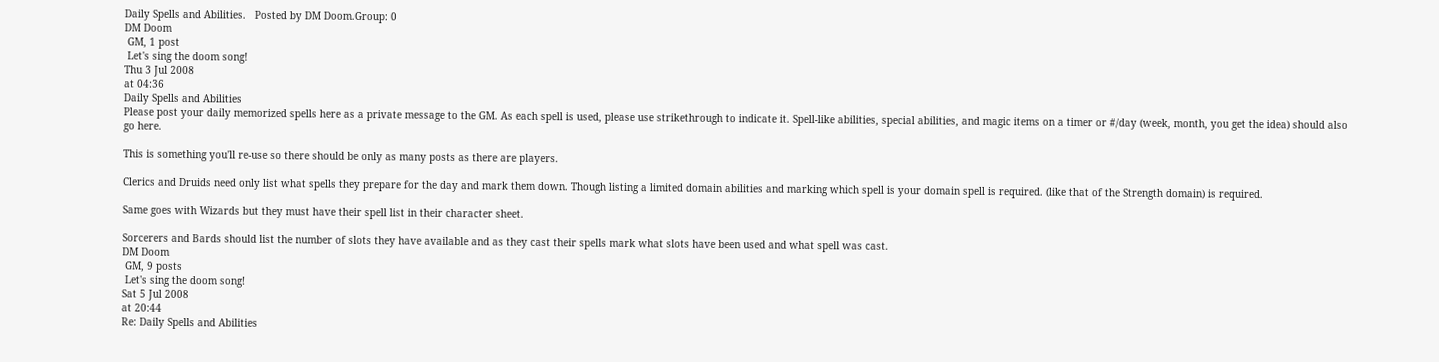Daily Spells and Abilities.   Posted by DM Doom.Group: 0
DM Doom
 GM, 1 post
 Let's sing the doom song!
Thu 3 Jul 2008
at 04:36
Daily Spells and Abilities
Please post your daily memorized spells here as a private message to the GM. As each spell is used, please use strikethrough to indicate it. Spell-like abilities, special abilities, and magic items on a timer or #/day (week, month, you get the idea) should also go here.

This is something you'll re-use so there should be only as many posts as there are players.

Clerics and Druids need only list what spells they prepare for the day and mark them down. Though listing a limited domain abilities and marking which spell is your domain spell is required. (like that of the Strength domain) is required.

Same goes with Wizards but they must have their spell list in their character sheet.

Sorcerers and Bards should list the number of slots they have available and as they cast their spells mark what slots have been used and what spell was cast.
DM Doom
 GM, 9 posts
 Let's sing the doom song!
Sat 5 Jul 2008
at 20:44
Re: Daily Spells and Abilities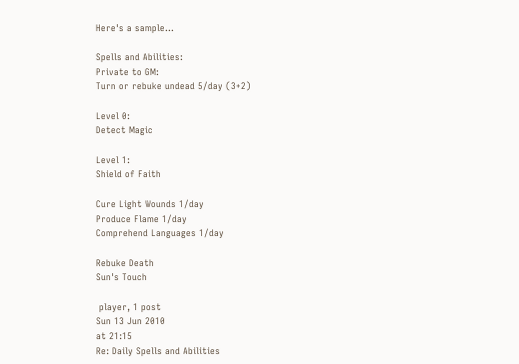Here's a sample...

Spells and Abilities:
Private to GM:
Turn or rebuke undead 5/day (3+2)

Level 0:
Detect Magic

Level 1:
Shield of Faith

Cure Light Wounds 1/day
Produce Flame 1/day
Comprehend Languages 1/day

Rebuke Death
Sun's Touch

 player, 1 post
Sun 13 Jun 2010
at 21:15
Re: Daily Spells and Abilities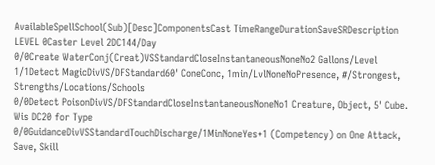AvailableSpellSchool(Sub)[Desc]ComponentsCast TimeRangeDurationSaveSRDescription
LEVEL 0Caster Level 2DC144/Day
0/0Create WaterConj(Creat)VSStandardCloseInstantaneousNoneNo2 Gallons/Level
1/1Detect MagicDivVS/DFStandard60' ConeConc, 1min/LvlNoneNoPresence, #/Strongest, Strengths/Locations/Schools
0/0Detect PoisonDivVS/DFStandardCloseInstantaneousNoneNo1 Creature, Object, 5' Cube. Wis DC20 for Type
0/0GuidanceDivVSStandardTouchDischarge/1MinNoneYes+1 (Competency) on One Attack, Save, Skill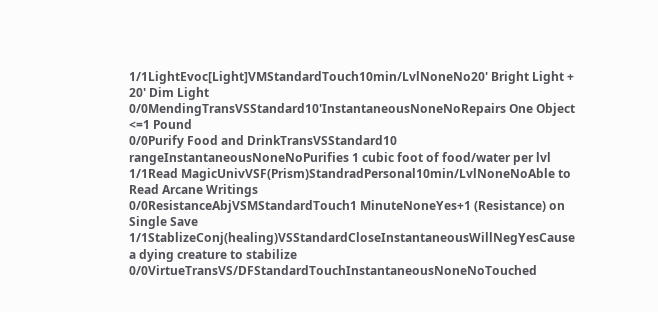1/1LightEvoc[Light]VMStandardTouch10min/LvlNoneNo20' Bright Light + 20' Dim Light
0/0MendingTransVSStandard10'InstantaneousNoneNoRepairs One Object <=1 Pound
0/0Purify Food and DrinkTransVSStandard10 rangeInstantaneousNoneNoPurifies 1 cubic foot of food/water per lvl
1/1Read MagicUnivVSF(Prism)StandradPersonal10min/LvlNoneNoAble to Read Arcane Writings
0/0ResistanceAbjVSMStandardTouch1 MinuteNoneYes+1 (Resistance) on Single Save
1/1StablizeConj(healing)VSStandardCloseInstantaneousWillNegYesCause a dying creature to stabilize
0/0VirtueTransVS/DFStandardTouchInstantaneousNoneNoTouched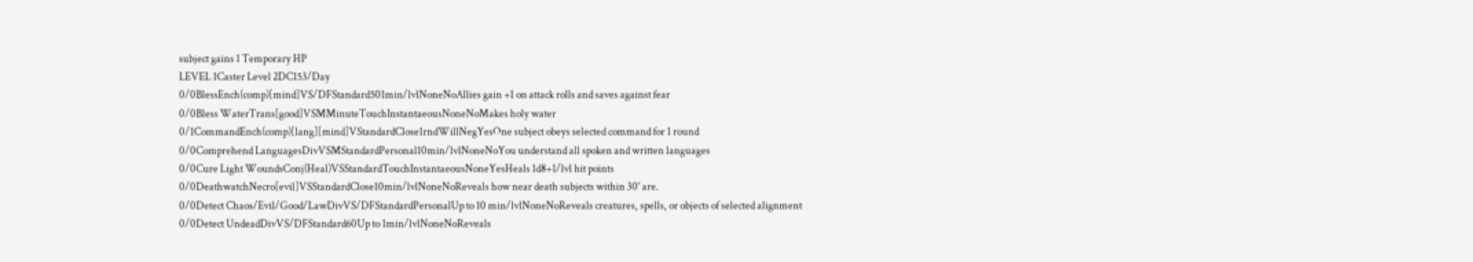subject gains 1 Temporary HP
LEVEL 1Caster Level 2DC153/Day
0/0BlessEnch(comp)[mind]VS/DFStandard501min/lvlNoneNoAllies gain +1 on attack rolls and saves against fear
0/0Bless WaterTrans[good]VSMMinuteTouchInstantaeousNoneNoMakes holy water
0/1CommandEnch(comp)[lang][mind]VStandardClose1rndWillNegYesOne subject obeys selected command for 1 round
0/0Comprehend LanguagesDivVSMStandardPersonal10min/lvlNoneNoYou understand all spoken and written languages
0/0Cure Light WoundsConj(Heal)VSStandardTouchInstantaeousNoneYesHeals 1d8+1/lvl hit points
0/0DeathwatchNecro[evil]VSStandardClose10min/lvlNoneNoReveals how near death subjects within 30' are.
0/0Detect Chaos/Evil/Good/LawDivVS/DFStandardPersonalUp to 10 min/lvlNoneNoReveals creatures, spells, or objects of selected alignment
0/0Detect UndeadDivVS/DFStandard60Up to 1min/lvlNoneNoReveals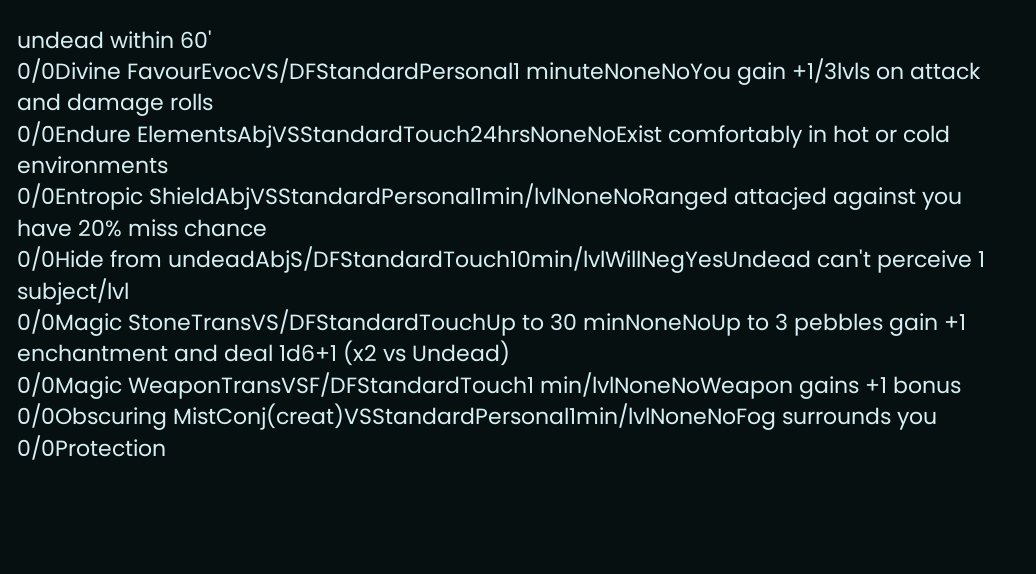undead within 60'
0/0Divine FavourEvocVS/DFStandardPersonal1 minuteNoneNoYou gain +1/3lvls on attack and damage rolls
0/0Endure ElementsAbjVSStandardTouch24hrsNoneNoExist comfortably in hot or cold environments
0/0Entropic ShieldAbjVSStandardPersonal1min/lvlNoneNoRanged attacjed against you have 20% miss chance
0/0Hide from undeadAbjS/DFStandardTouch10min/lvlWillNegYesUndead can't perceive 1 subject/lvl
0/0Magic StoneTransVS/DFStandardTouchUp to 30 minNoneNoUp to 3 pebbles gain +1 enchantment and deal 1d6+1 (x2 vs Undead)
0/0Magic WeaponTransVSF/DFStandardTouch1 min/lvlNoneNoWeapon gains +1 bonus
0/0Obscuring MistConj(creat)VSStandardPersonal1min/lvlNoneNoFog surrounds you
0/0Protection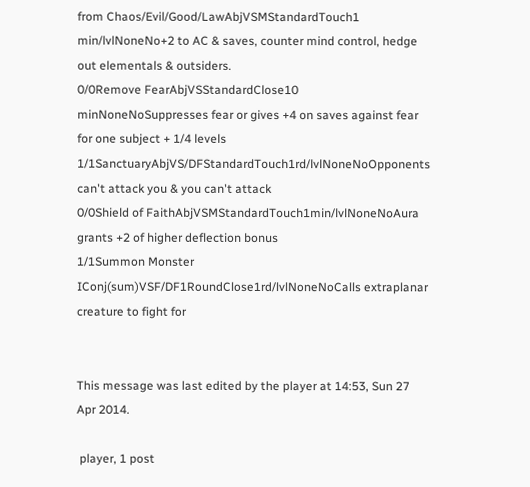from Chaos/Evil/Good/LawAbjVSMStandardTouch1 min/lvlNoneNo+2 to AC & saves, counter mind control, hedge out elementals & outsiders.
0/0Remove FearAbjVSStandardClose10 minNoneNoSuppresses fear or gives +4 on saves against fear
for one subject + 1/4 levels
1/1SanctuaryAbjVS/DFStandardTouch1rd/lvlNoneNoOpponents can't attack you & you can't attack
0/0Shield of FaithAbjVSMStandardTouch1min/lvlNoneNoAura grants +2 of higher deflection bonus
1/1Summon Monster IConj(sum)VSF/DF1RoundClose1rd/lvlNoneNoCalls extraplanar creature to fight for


This message was last edited by the player at 14:53, Sun 27 Apr 2014.

 player, 1 post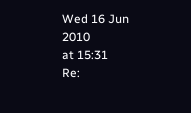Wed 16 Jun 2010
at 15:31
Re: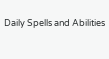Daily Spells and Abilities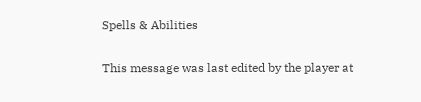Spells & Abilities

This message was last edited by the player at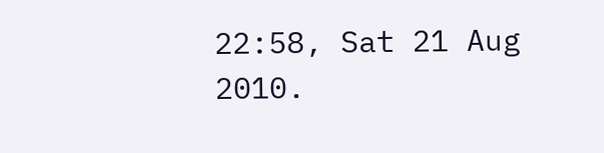22:58, Sat 21 Aug 2010.